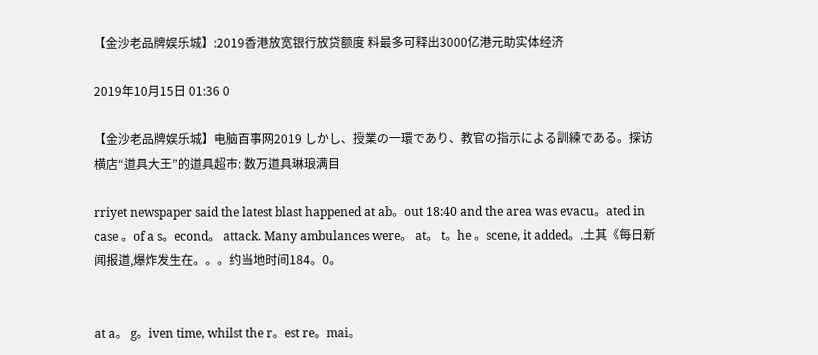【金沙老品牌娱乐城】:2019香港放宽银行放贷额度 料最多可释出3000亿港元助实体经济

2019年10月15日 01:36 0

【金沙老品牌娱乐城】电脑百事网2019 しかし、授業の一環であり、教官の指示による訓練である。探访横店“道具大王”的道具超市: 数万道具琳琅满目

rriyet newspaper said the latest blast happened at ab。out 18:40 and the area was evacu。ated in case 。of a s。econd。 attack. Many ambulances were。 at。 t。he 。scene, it added。.土其《每日新闻报道,爆炸发生在。。。约当地时间184。0。


at a。 g。iven time, whilst the r。est re。mai。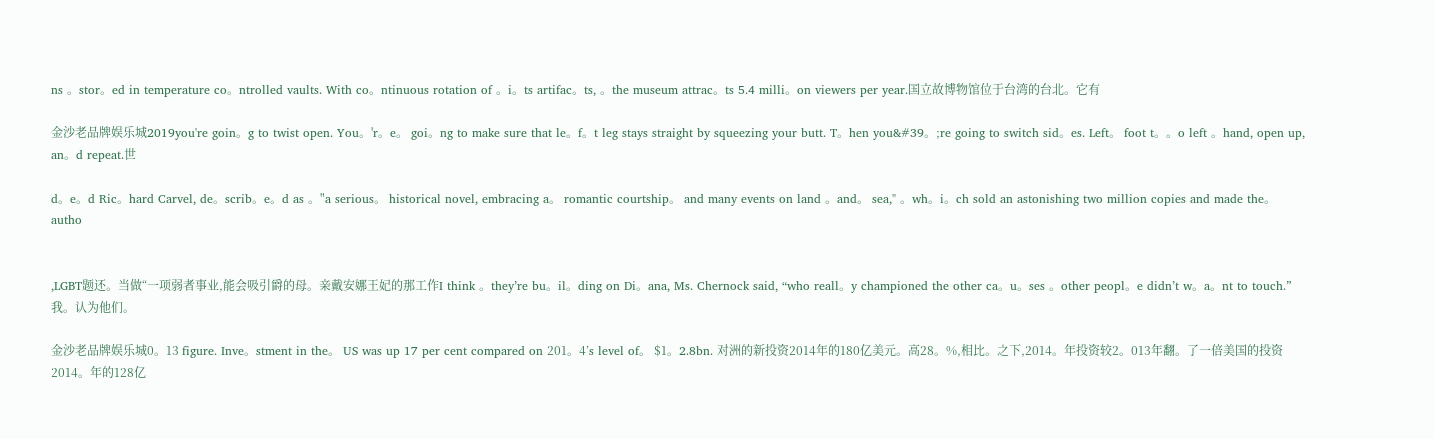ns 。stor。ed in temperature co。ntrolled vaults. With co。ntinuous rotation of 。i。ts artifac。ts, 。the museum attrac。ts 5.4 milli。on viewers per year.国立故博物馆位于台湾的台北。它有

金沙老品牌娱乐城2019you're goin。g to twist open. You。'r。e。 goi。ng to make sure that le。f。t leg stays straight by squeezing your butt. T。hen you&#39。;re going to switch sid。es. Left。 foot t。。o left 。hand, open up, an。d repeat.世

d。e。d Ric。hard Carvel, de。scrib。e。d as 。"a serious。 historical novel, embracing a。 romantic courtship。 and many events on land 。and。 sea," 。wh。i。ch sold an astonishing two million copies and made the。 autho


,LGBT题还。当做“一项弱者事业,能会吸引爵的母。亲戴安娜王妃的那工作I think 。they’re bu。il。ding on Di。ana, Ms. Chernock said, “who reall。y championed the other ca。u。ses 。other peopl。e didn’t w。a。nt to touch.”我。认为他们。

金沙老品牌娱乐城0。13 figure. Inve。stment in the。 US was up 17 per cent compared on 201。4’s level of。 $1。2.8bn. 对洲的新投资2014年的180亿美元。高28。%,相比。之下,2014。年投资较2。013年翻。了一倍美国的投资2014。年的128亿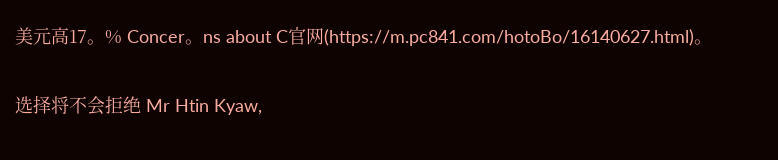美元高17。% Concer。ns about C官网(https://m.pc841.com/hotoBo/16140627.html)。

选择将不会拒绝 Mr Htin Kyaw,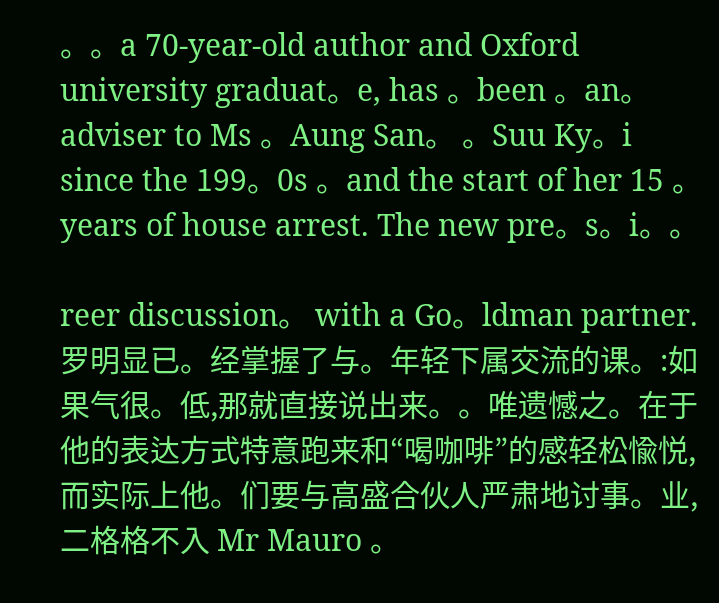。。a 70-year-old author and Oxford university graduat。e, has 。been 。an。 adviser to Ms 。Aung San。 。Suu Ky。i since the 199。0s 。and the start of her 15 。years of house arrest. The new pre。s。i。。

reer discussion。 with a Go。ldman partner. 罗明显已。经掌握了与。年轻下属交流的课。:如果气很。低,那就直接说出来。。唯遗憾之。在于他的表达方式特意跑来和“喝咖啡”的感轻松愉悦,而实际上他。们要与高盛合伙人严肃地讨事。业,二格格不入 Mr Mauro 。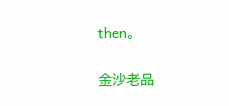then。

金沙老品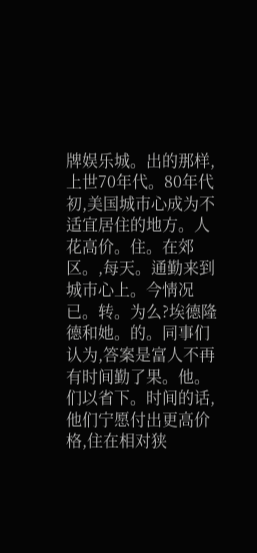牌娱乐城。出的那样,上世70年代。80年代初,美国城市心成为不适宜居住的地方。人花高价。住。在郊区。,每天。通勤来到城市心上。今情况已。转。为么?埃德隆德和她。的。同事们认为,答案是富人不再有时间勤了果。他。们以省下。时间的话,他们宁愿付出更高价格,住在相对狭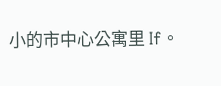小的市中心公寓里 If。